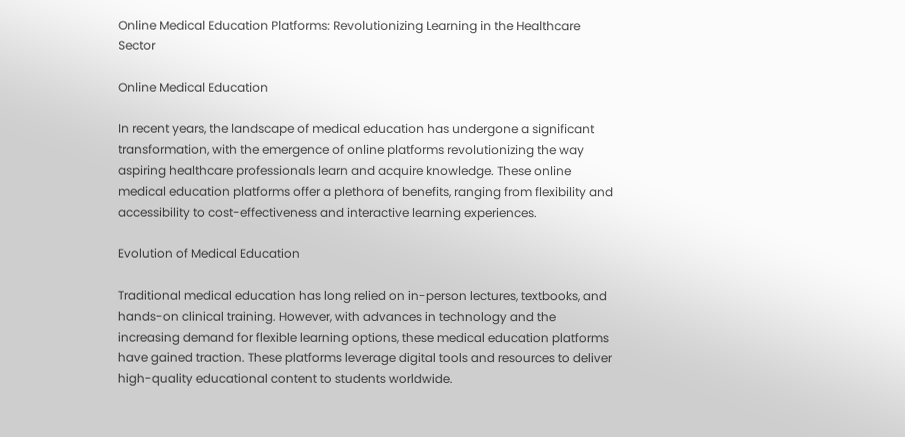Online Medical Education Platforms: Revolutionizing Learning in the Healthcare Sector

Online Medical Education

In recent years, the landscape of medical education has undergone a significant transformation, with the emergence of online platforms revolutionizing the way aspiring healthcare professionals learn and acquire knowledge. These online medical education platforms offer a plethora of benefits, ranging from flexibility and accessibility to cost-effectiveness and interactive learning experiences.

Evolution of Medical Education

Traditional medical education has long relied on in-person lectures, textbooks, and hands-on clinical training. However, with advances in technology and the increasing demand for flexible learning options, these medical education platforms have gained traction. These platforms leverage digital tools and resources to deliver high-quality educational content to students worldwide.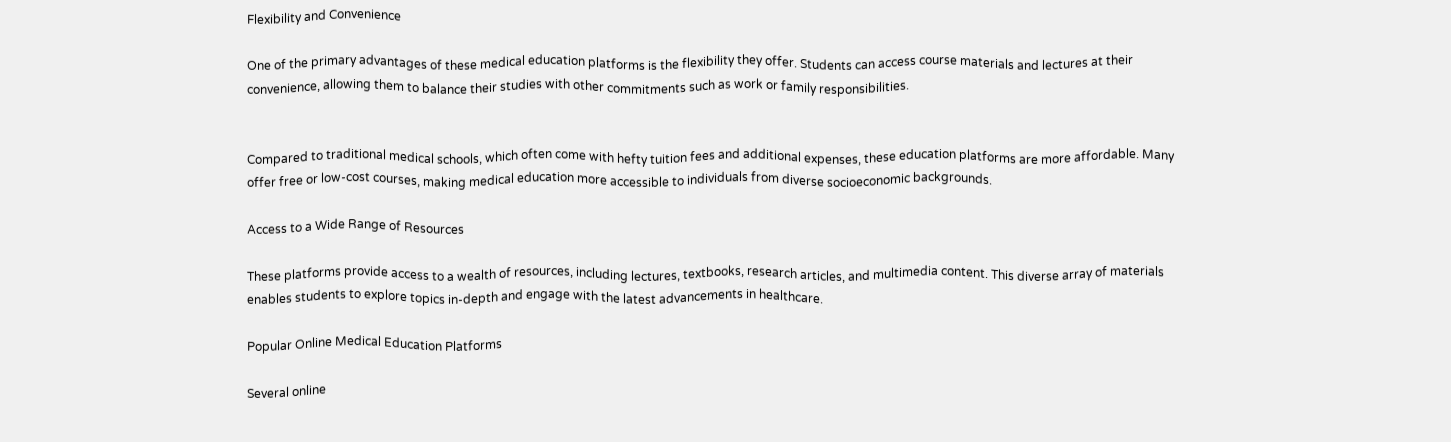Flexibility and Convenience

One of the primary advantages of these medical education platforms is the flexibility they offer. Students can access course materials and lectures at their convenience, allowing them to balance their studies with other commitments such as work or family responsibilities.


Compared to traditional medical schools, which often come with hefty tuition fees and additional expenses, these education platforms are more affordable. Many offer free or low-cost courses, making medical education more accessible to individuals from diverse socioeconomic backgrounds.

Access to a Wide Range of Resources

These platforms provide access to a wealth of resources, including lectures, textbooks, research articles, and multimedia content. This diverse array of materials enables students to explore topics in-depth and engage with the latest advancements in healthcare.

Popular Online Medical Education Platforms

Several online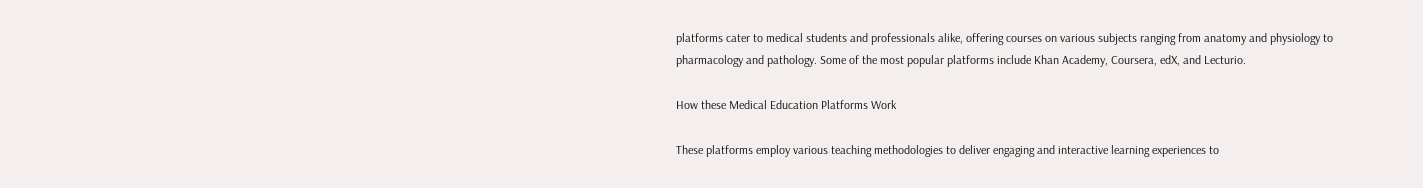platforms cater to medical students and professionals alike, offering courses on various subjects ranging from anatomy and physiology to pharmacology and pathology. Some of the most popular platforms include Khan Academy, Coursera, edX, and Lecturio.

How these Medical Education Platforms Work

These platforms employ various teaching methodologies to deliver engaging and interactive learning experiences to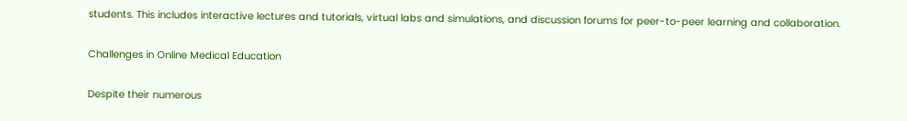students. This includes interactive lectures and tutorials, virtual labs and simulations, and discussion forums for peer-to-peer learning and collaboration.

Challenges in Online Medical Education

Despite their numerous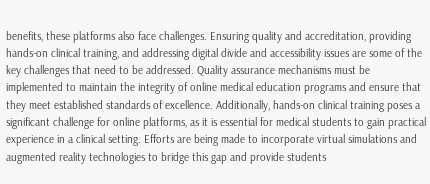benefits, these platforms also face challenges. Ensuring quality and accreditation, providing hands-on clinical training, and addressing digital divide and accessibility issues are some of the key challenges that need to be addressed. Quality assurance mechanisms must be implemented to maintain the integrity of online medical education programs and ensure that they meet established standards of excellence. Additionally, hands-on clinical training poses a significant challenge for online platforms, as it is essential for medical students to gain practical experience in a clinical setting. Efforts are being made to incorporate virtual simulations and augmented reality technologies to bridge this gap and provide students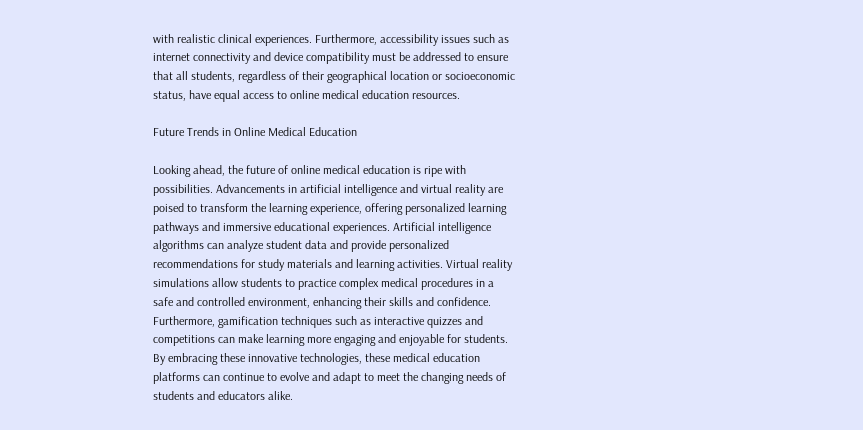with realistic clinical experiences. Furthermore, accessibility issues such as internet connectivity and device compatibility must be addressed to ensure that all students, regardless of their geographical location or socioeconomic status, have equal access to online medical education resources.

Future Trends in Online Medical Education

Looking ahead, the future of online medical education is ripe with possibilities. Advancements in artificial intelligence and virtual reality are poised to transform the learning experience, offering personalized learning pathways and immersive educational experiences. Artificial intelligence algorithms can analyze student data and provide personalized recommendations for study materials and learning activities. Virtual reality simulations allow students to practice complex medical procedures in a safe and controlled environment, enhancing their skills and confidence. Furthermore, gamification techniques such as interactive quizzes and competitions can make learning more engaging and enjoyable for students. By embracing these innovative technologies, these medical education platforms can continue to evolve and adapt to meet the changing needs of students and educators alike.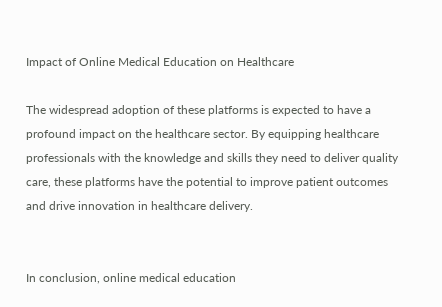Impact of Online Medical Education on Healthcare

The widespread adoption of these platforms is expected to have a profound impact on the healthcare sector. By equipping healthcare professionals with the knowledge and skills they need to deliver quality care, these platforms have the potential to improve patient outcomes and drive innovation in healthcare delivery.


In conclusion, online medical education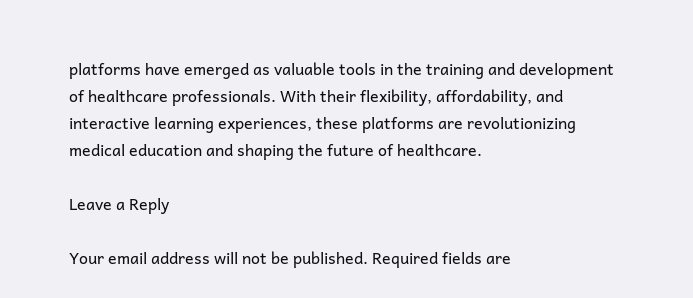platforms have emerged as valuable tools in the training and development of healthcare professionals. With their flexibility, affordability, and interactive learning experiences, these platforms are revolutionizing medical education and shaping the future of healthcare.

Leave a Reply

Your email address will not be published. Required fields are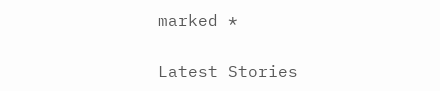marked *

Latest Stories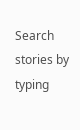Search stories by typing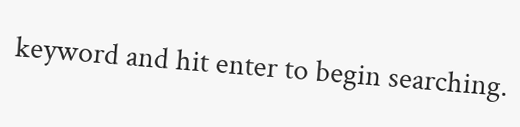keyword and hit enter to begin searching.